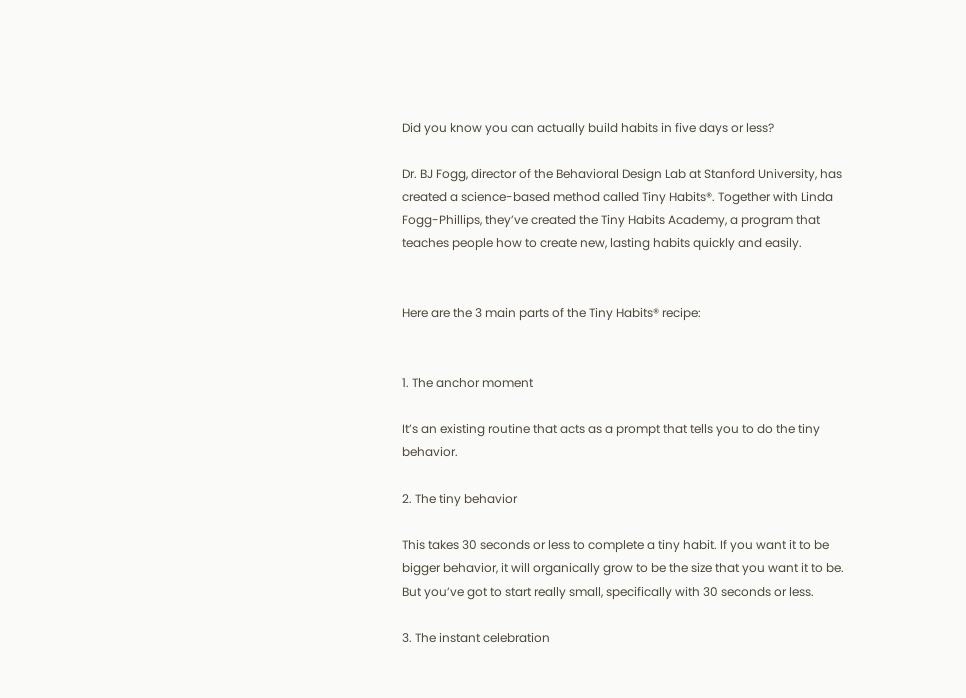Did you know you can actually build habits in five days or less?

Dr. BJ Fogg, director of the Behavioral Design Lab at Stanford University, has created a science-based method called Tiny Habits®. Together with Linda Fogg-Phillips, they’ve created the Tiny Habits Academy, a program that teaches people how to create new, lasting habits quickly and easily.


Here are the 3 main parts of the Tiny Habits® recipe:


1. The anchor moment

It’s an existing routine that acts as a prompt that tells you to do the tiny behavior.

2. The tiny behavior

This takes 30 seconds or less to complete a tiny habit. If you want it to be bigger behavior, it will organically grow to be the size that you want it to be. But you’ve got to start really small, specifically with 30 seconds or less.

3. The instant celebration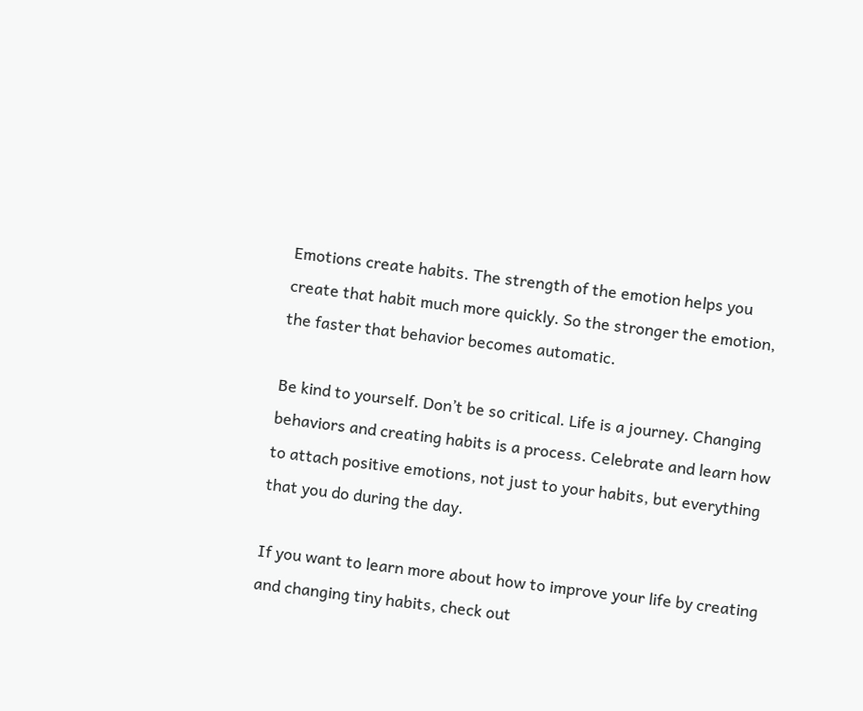Emotions create habits. The strength of the emotion helps you create that habit much more quickly. So the stronger the emotion, the faster that behavior becomes automatic.

Be kind to yourself. Don’t be so critical. Life is a journey. Changing behaviors and creating habits is a process. Celebrate and learn how to attach positive emotions, not just to your habits, but everything that you do during the day.

If you want to learn more about how to improve your life by creating and changing tiny habits, check out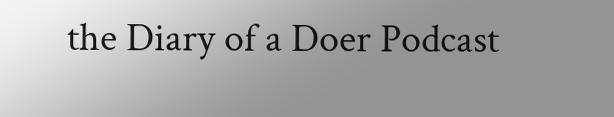the Diary of a Doer Podcast